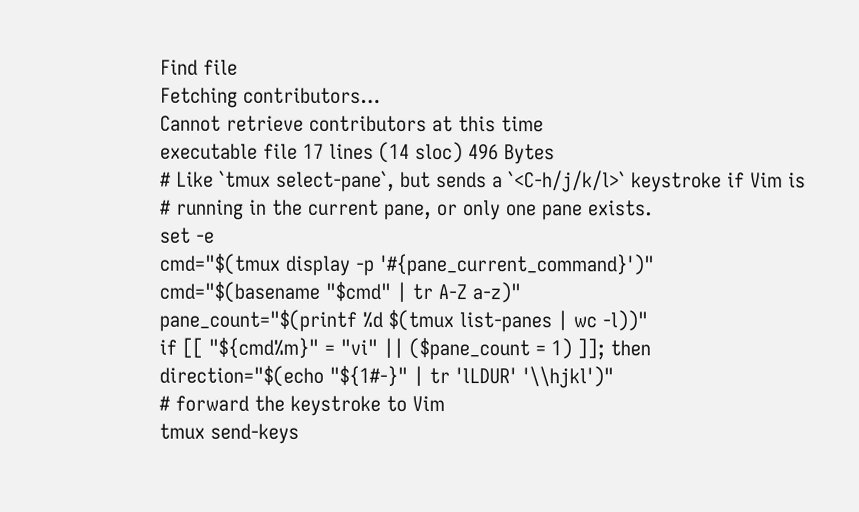Find file
Fetching contributors…
Cannot retrieve contributors at this time
executable file 17 lines (14 sloc) 496 Bytes
# Like `tmux select-pane`, but sends a `<C-h/j/k/l>` keystroke if Vim is
# running in the current pane, or only one pane exists.
set -e
cmd="$(tmux display -p '#{pane_current_command}')"
cmd="$(basename "$cmd" | tr A-Z a-z)"
pane_count="$(printf %d $(tmux list-panes | wc -l))"
if [[ "${cmd%m}" = "vi" || ($pane_count = 1) ]]; then
direction="$(echo "${1#-}" | tr 'lLDUR' '\\hjkl')"
# forward the keystroke to Vim
tmux send-keys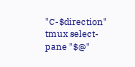"C-$direction"
tmux select-pane "$@"